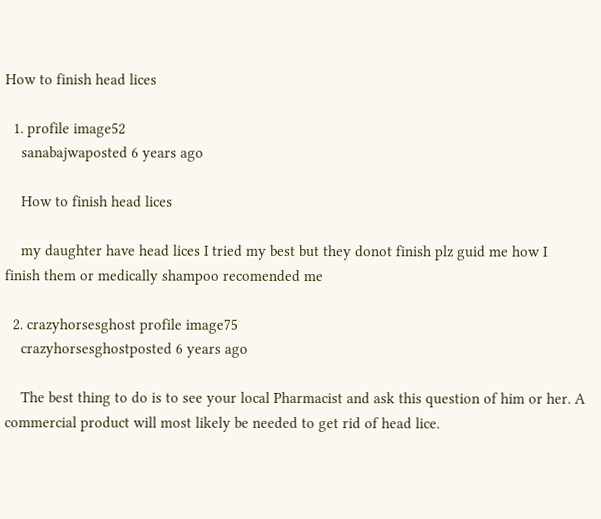How to finish head lices

  1. profile image52
    sanabajwaposted 6 years ago

    How to finish head lices

    my daughter have head lices I tried my best but they donot finish plz guid me how I finish them or medically shampoo recomended me

  2. crazyhorsesghost profile image75
    crazyhorsesghostposted 6 years ago

    The best thing to do is to see your local Pharmacist and ask this question of him or her. A commercial product will most likely be needed to get rid of head lice.